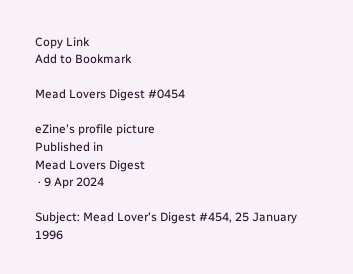Copy Link
Add to Bookmark

Mead Lovers Digest #0454

eZine's profile picture
Published in
Mead Lovers Digest
 · 9 Apr 2024

Subject: Mead Lover's Digest #454, 25 January 1996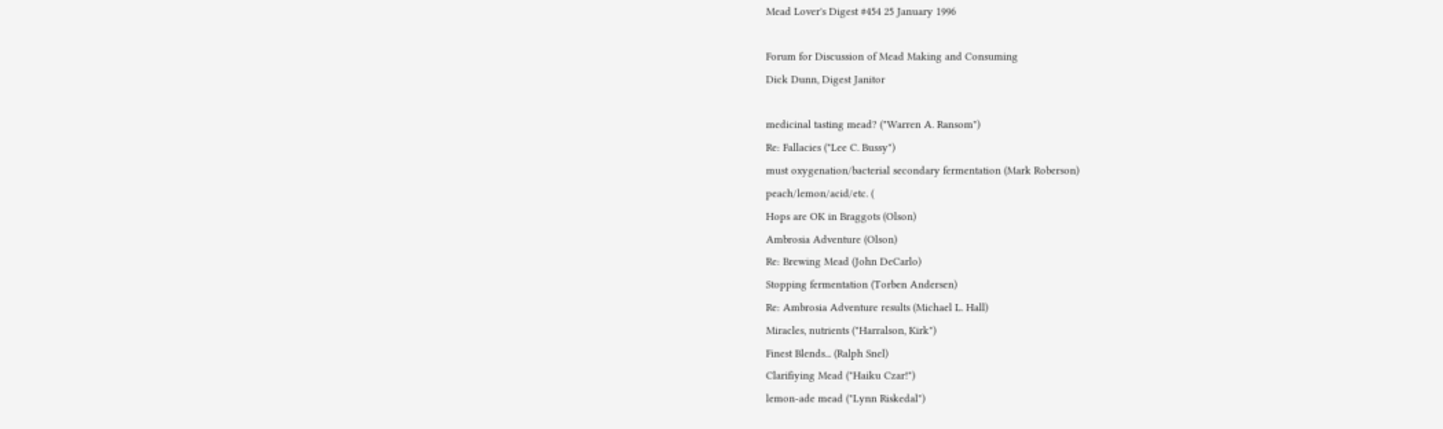Mead Lover's Digest #454 25 January 1996

Forum for Discussion of Mead Making and Consuming
Dick Dunn, Digest Janitor

medicinal tasting mead? ("Warren A. Ransom")
Re: Fallacies ("Lee C. Bussy")
must oxygenation/bacterial secondary fermentation (Mark Roberson)
peach/lemon/acid/etc. (
Hops are OK in Braggots (Olson)
Ambrosia Adventure (Olson)
Re: Brewing Mead (John DeCarlo)
Stopping fermentation (Torben Andersen)
Re: Ambrosia Adventure results (Michael L. Hall)
Miracles, nutrients ("Harralson, Kirk")
Finest Blends... (Ralph Snel)
Clarifiying Mead ("Haiku Czar!")
lemon-ade mead ("Lynn Riskedal")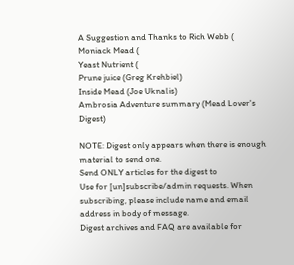A Suggestion and Thanks to Rich Webb (
Moniack Mead (
Yeast Nutrient (
Prune juice (Greg Krehbiel)
Inside Mead (Joe Uknalis)
Ambrosia Adventure summary (Mead Lover's Digest)

NOTE: Digest only appears when there is enough material to send one.
Send ONLY articles for the digest to
Use for [un]subscribe/admin requests. When
subscribing, please include name and email address in body of message.
Digest archives and FAQ are available for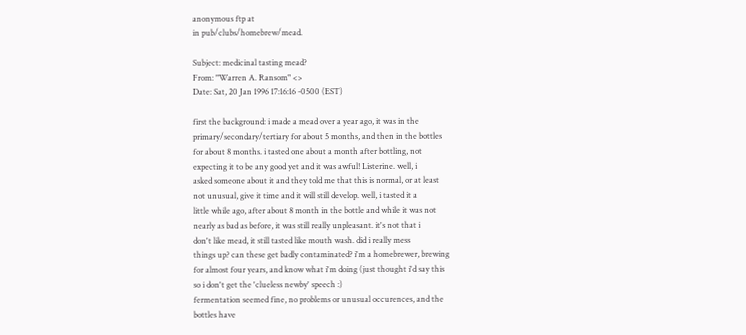anonymous ftp at
in pub/clubs/homebrew/mead.

Subject: medicinal tasting mead?
From: "Warren A. Ransom" <>
Date: Sat, 20 Jan 1996 17:16:16 -0500 (EST)

first the background: i made a mead over a year ago, it was in the
primary/secondary/tertiary for about 5 months, and then in the bottles
for about 8 months. i tasted one about a month after bottling, not
expecting it to be any good yet and it was awful! Listerine. well, i
asked someone about it and they told me that this is normal, or at least
not unusual, give it time and it will still develop. well, i tasted it a
little while ago, after about 8 month in the bottle and while it was not
nearly as bad as before, it was still really unpleasant. it's not that i
don't like mead, it still tasted like mouth wash. did i really mess
things up? can these get badly contaminated? i'm a homebrewer, brewing
for almost four years, and know what i'm doing (just thought i'd say this
so i don't get the 'clueless newby' speech :)
fermentation seemed fine, no problems or unusual occurences, and the
bottles have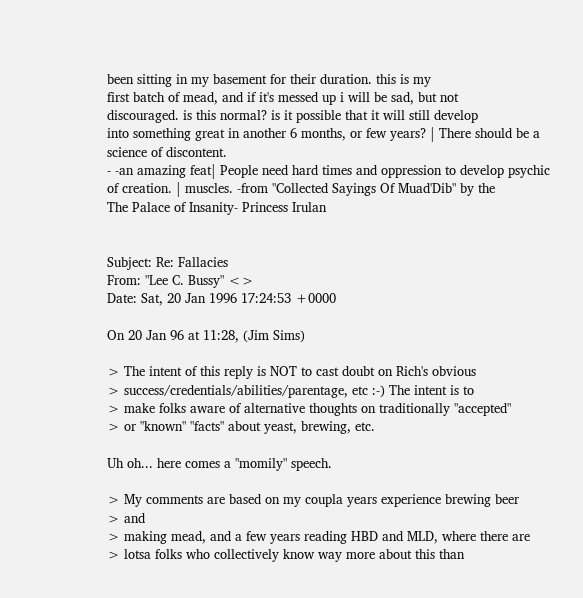been sitting in my basement for their duration. this is my
first batch of mead, and if it's messed up i will be sad, but not
discouraged. is this normal? is it possible that it will still develop
into something great in another 6 months, or few years? | There should be a science of discontent.
- -an amazing feat| People need hard times and oppression to develop psychic
of creation. | muscles. -from "Collected Sayings Of Muad'Dib" by the
The Palace of Insanity- Princess Irulan


Subject: Re: Fallacies
From: "Lee C. Bussy" <>
Date: Sat, 20 Jan 1996 17:24:53 +0000

On 20 Jan 96 at 11:28, (Jim Sims)

> The intent of this reply is NOT to cast doubt on Rich's obvious
> success/credentials/abilities/parentage, etc :-) The intent is to
> make folks aware of alternative thoughts on traditionally "accepted"
> or "known" "facts" about yeast, brewing, etc.

Uh oh... here comes a "momily" speech.

> My comments are based on my coupla years experience brewing beer
> and
> making mead, and a few years reading HBD and MLD, where there are
> lotsa folks who collectively know way more about this than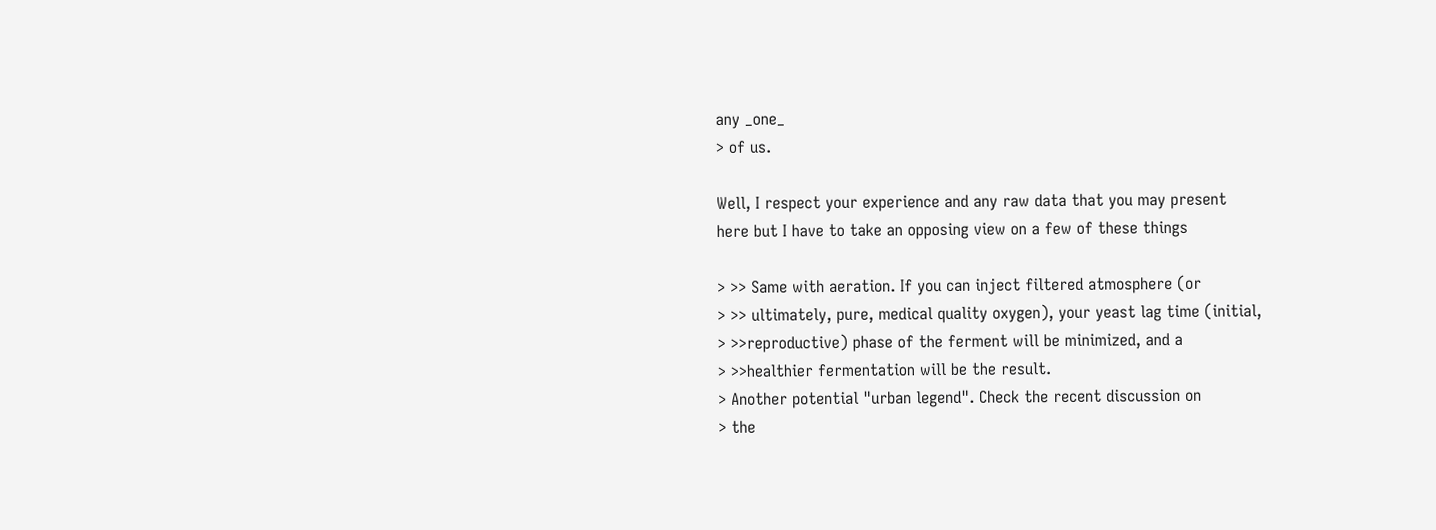any _one_
> of us.

Well, I respect your experience and any raw data that you may present
here but I have to take an opposing view on a few of these things

> >> Same with aeration. If you can inject filtered atmosphere (or
> >> ultimately, pure, medical quality oxygen), your yeast lag time (initial,
> >>reproductive) phase of the ferment will be minimized, and a
> >>healthier fermentation will be the result.
> Another potential "urban legend". Check the recent discussion on
> the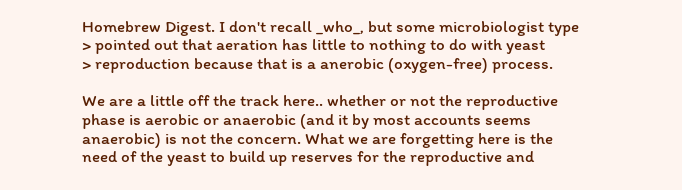Homebrew Digest. I don't recall _who_, but some microbiologist type
> pointed out that aeration has little to nothing to do with yeast
> reproduction because that is a anerobic (oxygen-free) process.

We are a little off the track here.. whether or not the reproductive
phase is aerobic or anaerobic (and it by most accounts seems
anaerobic) is not the concern. What we are forgetting here is the
need of the yeast to build up reserves for the reproductive and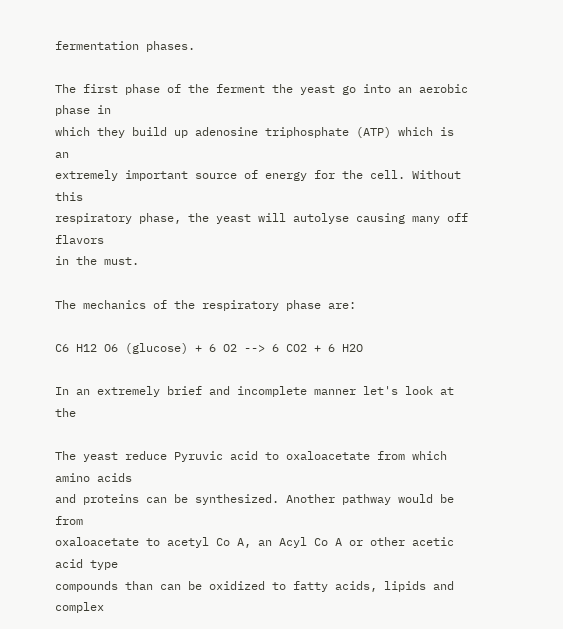fermentation phases.

The first phase of the ferment the yeast go into an aerobic phase in
which they build up adenosine triphosphate (ATP) which is an
extremely important source of energy for the cell. Without this
respiratory phase, the yeast will autolyse causing many off flavors
in the must.

The mechanics of the respiratory phase are:

C6 H12 O6 (glucose) + 6 O2 --> 6 CO2 + 6 H2O

In an extremely brief and incomplete manner let's look at the

The yeast reduce Pyruvic acid to oxaloacetate from which amino acids
and proteins can be synthesized. Another pathway would be from
oxaloacetate to acetyl Co A, an Acyl Co A or other acetic acid type
compounds than can be oxidized to fatty acids, lipids and complex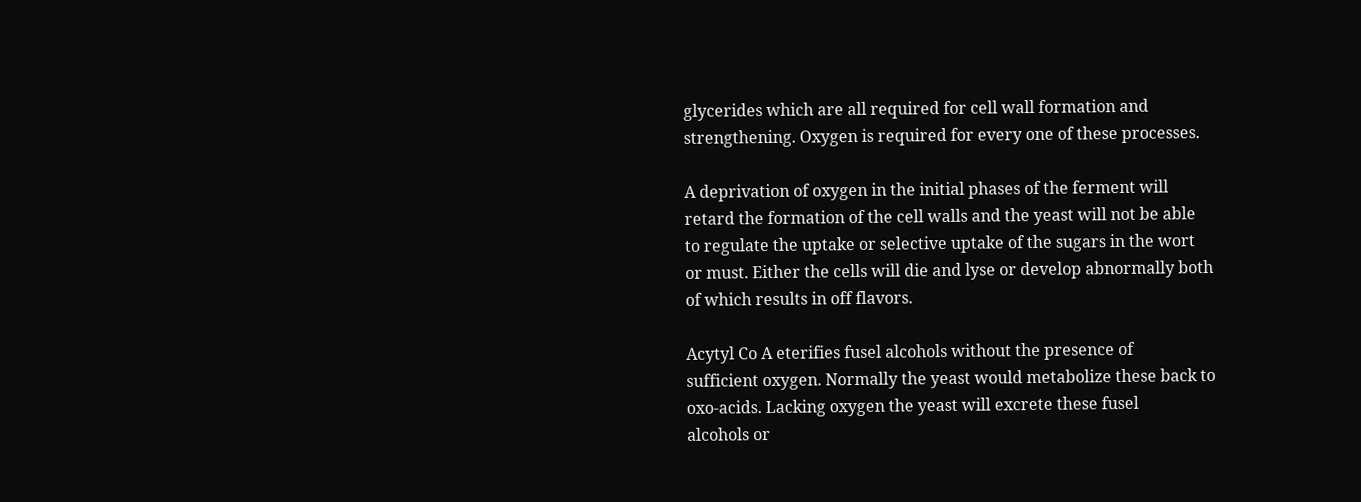glycerides which are all required for cell wall formation and
strengthening. Oxygen is required for every one of these processes.

A deprivation of oxygen in the initial phases of the ferment will
retard the formation of the cell walls and the yeast will not be able
to regulate the uptake or selective uptake of the sugars in the wort
or must. Either the cells will die and lyse or develop abnormally both
of which results in off flavors.

Acytyl Co A eterifies fusel alcohols without the presence of
sufficient oxygen. Normally the yeast would metabolize these back to
oxo-acids. Lacking oxygen the yeast will excrete these fusel
alcohols or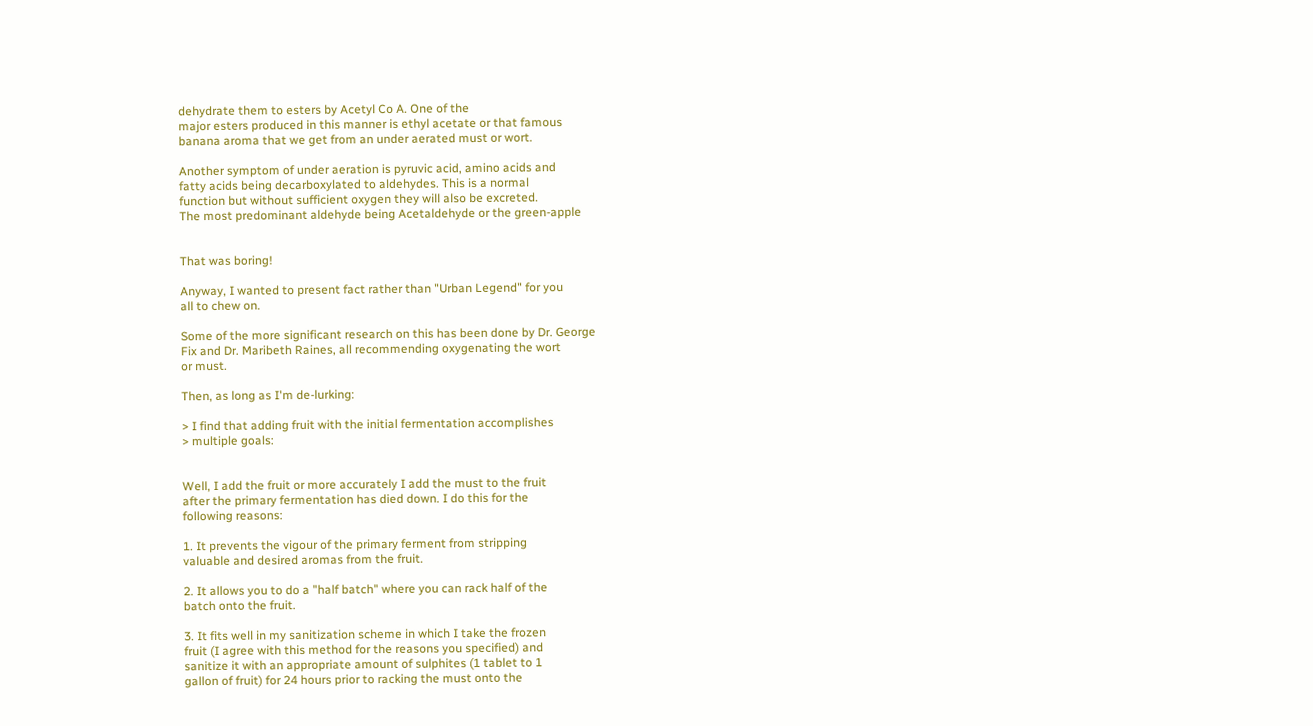dehydrate them to esters by Acetyl Co A. One of the
major esters produced in this manner is ethyl acetate or that famous
banana aroma that we get from an under aerated must or wort.

Another symptom of under aeration is pyruvic acid, amino acids and
fatty acids being decarboxylated to aldehydes. This is a normal
function but without sufficient oxygen they will also be excreted.
The most predominant aldehyde being Acetaldehyde or the green-apple


That was boring!

Anyway, I wanted to present fact rather than "Urban Legend" for you
all to chew on.

Some of the more significant research on this has been done by Dr. George
Fix and Dr. Maribeth Raines, all recommending oxygenating the wort
or must.

Then, as long as I'm de-lurking:

> I find that adding fruit with the initial fermentation accomplishes
> multiple goals:


Well, I add the fruit or more accurately I add the must to the fruit
after the primary fermentation has died down. I do this for the
following reasons:

1. It prevents the vigour of the primary ferment from stripping
valuable and desired aromas from the fruit.

2. It allows you to do a "half batch" where you can rack half of the
batch onto the fruit.

3. It fits well in my sanitization scheme in which I take the frozen
fruit (I agree with this method for the reasons you specified) and
sanitize it with an appropriate amount of sulphites (1 tablet to 1
gallon of fruit) for 24 hours prior to racking the must onto the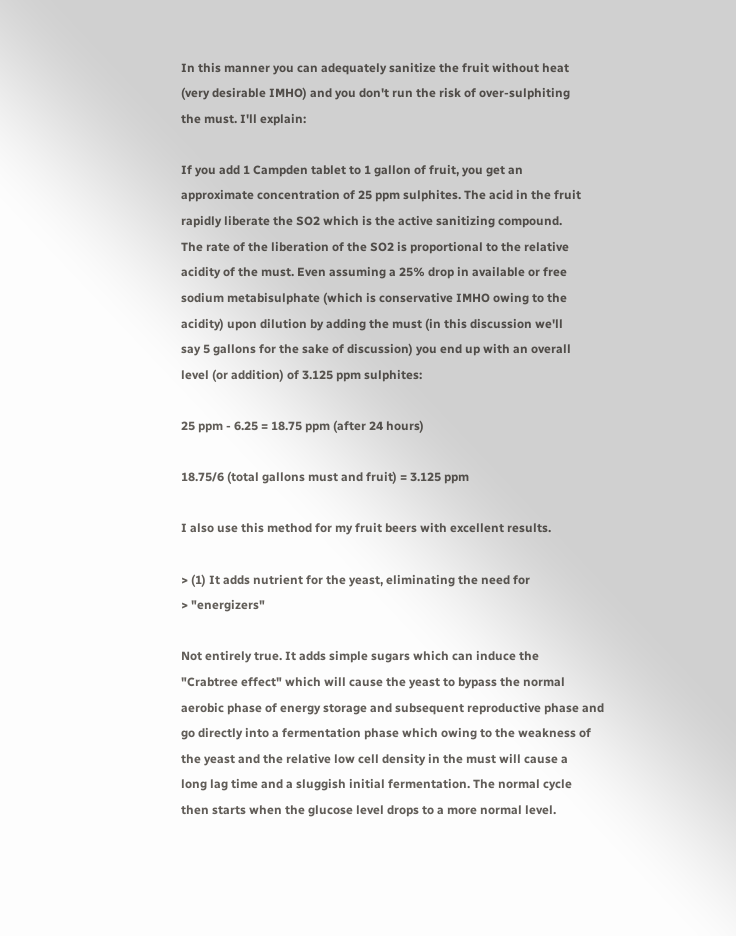In this manner you can adequately sanitize the fruit without heat
(very desirable IMHO) and you don't run the risk of over-sulphiting
the must. I'll explain:

If you add 1 Campden tablet to 1 gallon of fruit, you get an
approximate concentration of 25 ppm sulphites. The acid in the fruit
rapidly liberate the SO2 which is the active sanitizing compound.
The rate of the liberation of the SO2 is proportional to the relative
acidity of the must. Even assuming a 25% drop in available or free
sodium metabisulphate (which is conservative IMHO owing to the
acidity) upon dilution by adding the must (in this discussion we'll
say 5 gallons for the sake of discussion) you end up with an overall
level (or addition) of 3.125 ppm sulphites:

25 ppm - 6.25 = 18.75 ppm (after 24 hours)

18.75/6 (total gallons must and fruit) = 3.125 ppm

I also use this method for my fruit beers with excellent results.

> (1) It adds nutrient for the yeast, eliminating the need for
> "energizers"

Not entirely true. It adds simple sugars which can induce the
"Crabtree effect" which will cause the yeast to bypass the normal
aerobic phase of energy storage and subsequent reproductive phase and
go directly into a fermentation phase which owing to the weakness of
the yeast and the relative low cell density in the must will cause a
long lag time and a sluggish initial fermentation. The normal cycle
then starts when the glucose level drops to a more normal level.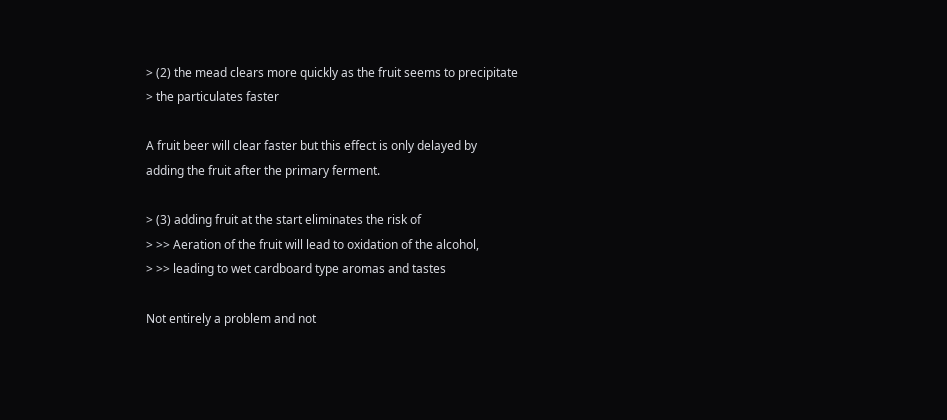> (2) the mead clears more quickly as the fruit seems to precipitate
> the particulates faster

A fruit beer will clear faster but this effect is only delayed by
adding the fruit after the primary ferment.

> (3) adding fruit at the start eliminates the risk of
> >> Aeration of the fruit will lead to oxidation of the alcohol,
> >> leading to wet cardboard type aromas and tastes

Not entirely a problem and not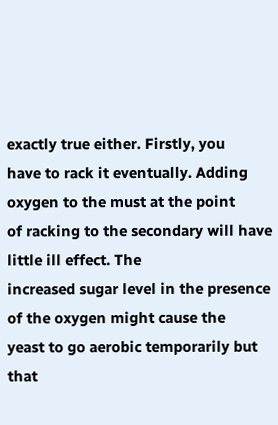exactly true either. Firstly, you
have to rack it eventually. Adding oxygen to the must at the point
of racking to the secondary will have little ill effect. The
increased sugar level in the presence of the oxygen might cause the
yeast to go aerobic temporarily but that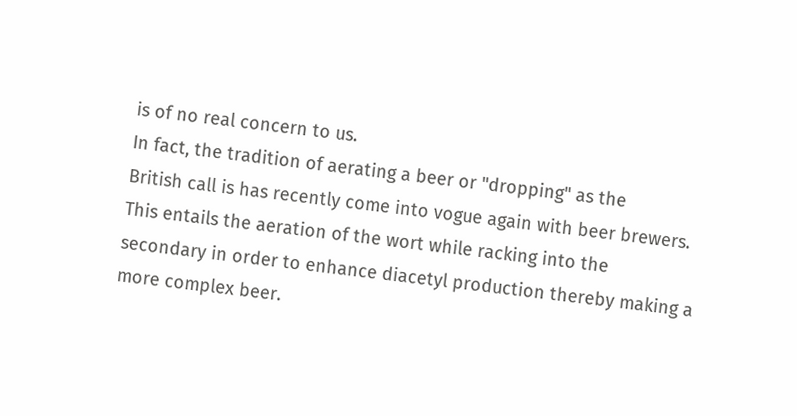is of no real concern to us.
In fact, the tradition of aerating a beer or "dropping" as the
British call is has recently come into vogue again with beer brewers.
This entails the aeration of the wort while racking into the
secondary in order to enhance diacetyl production thereby making a
more complex beer.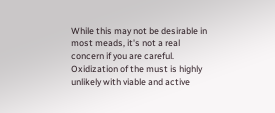While this may not be desirable in most meads, it's not a real
concern if you are careful. Oxidization of the must is highly
unlikely with viable and active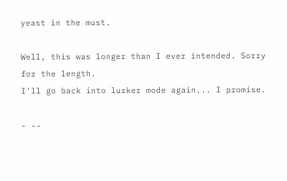yeast in the must.

Well, this was longer than I ever intended. Sorry for the length.
I'll go back into lurker mode again... I promise.

- --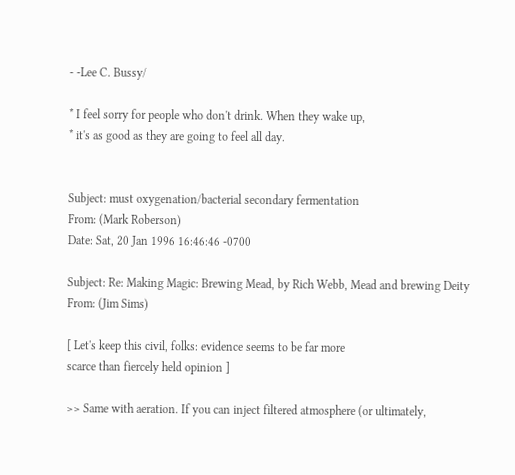- -Lee C. Bussy/

* I feel sorry for people who don't drink. When they wake up,
* it's as good as they are going to feel all day.


Subject: must oxygenation/bacterial secondary fermentation
From: (Mark Roberson)
Date: Sat, 20 Jan 1996 16:46:46 -0700

Subject: Re: Making Magic: Brewing Mead, by Rich Webb, Mead and brewing Deity
From: (Jim Sims)

[ Let's keep this civil, folks: evidence seems to be far more
scarce than fiercely held opinion ]

>> Same with aeration. If you can inject filtered atmosphere (or ultimately,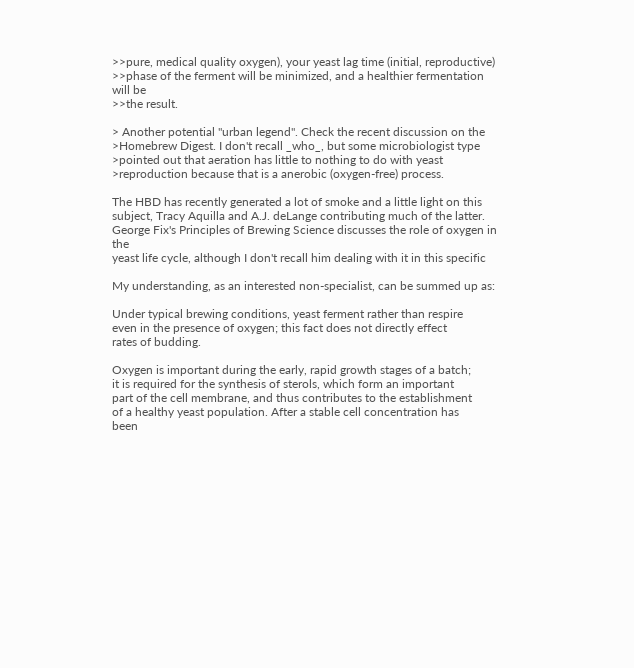>>pure, medical quality oxygen), your yeast lag time (initial, reproductive)
>>phase of the ferment will be minimized, and a healthier fermentation will be
>>the result.

> Another potential "urban legend". Check the recent discussion on the
>Homebrew Digest. I don't recall _who_, but some microbiologist type
>pointed out that aeration has little to nothing to do with yeast
>reproduction because that is a anerobic (oxygen-free) process.

The HBD has recently generated a lot of smoke and a little light on this
subject, Tracy Aquilla and A.J. deLange contributing much of the latter.
George Fix's Principles of Brewing Science discusses the role of oxygen in the
yeast life cycle, although I don't recall him dealing with it in this specific

My understanding, as an interested non-specialist, can be summed up as:

Under typical brewing conditions, yeast ferment rather than respire
even in the presence of oxygen; this fact does not directly effect
rates of budding.

Oxygen is important during the early, rapid growth stages of a batch;
it is required for the synthesis of sterols, which form an important
part of the cell membrane, and thus contributes to the establishment
of a healthy yeast population. After a stable cell concentration has
been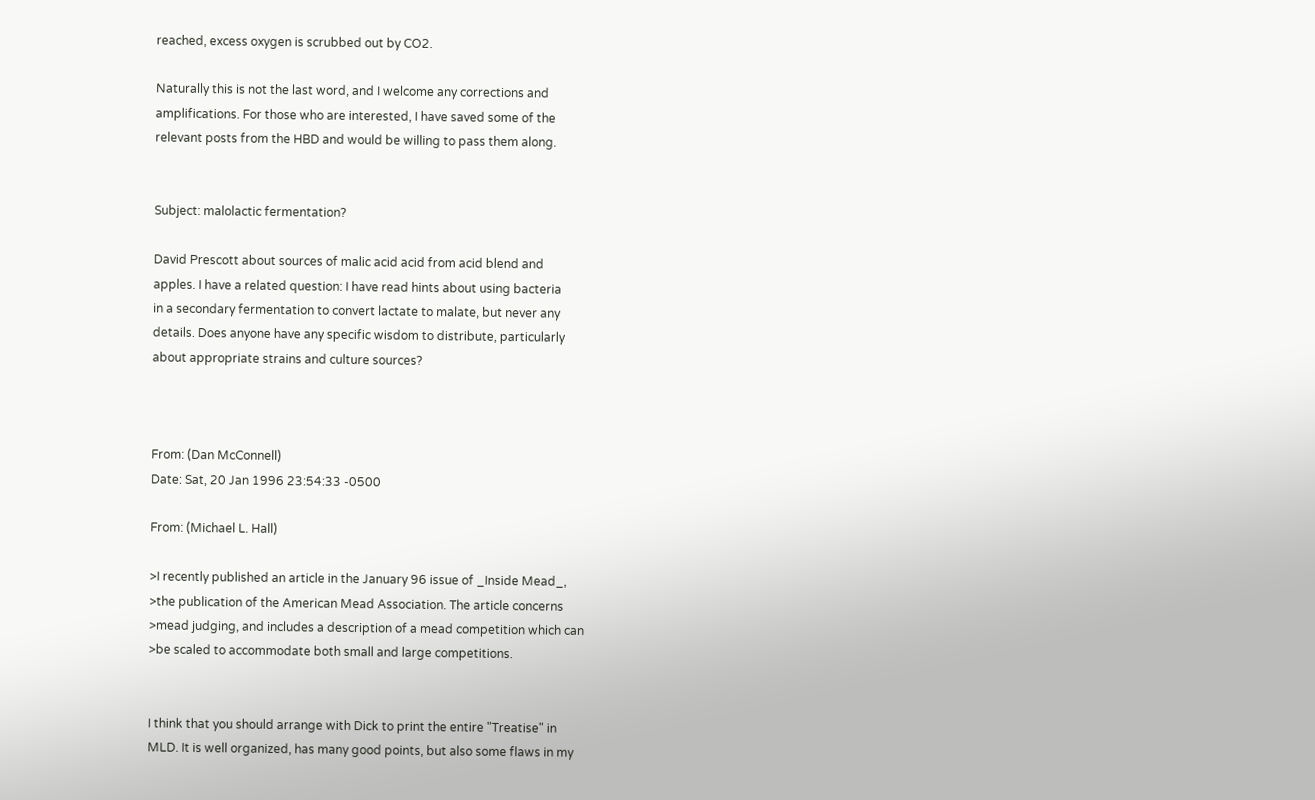reached, excess oxygen is scrubbed out by CO2.

Naturally this is not the last word, and I welcome any corrections and
amplifications. For those who are interested, I have saved some of the
relevant posts from the HBD and would be willing to pass them along.


Subject: malolactic fermentation?

David Prescott about sources of malic acid acid from acid blend and
apples. I have a related question: I have read hints about using bacteria
in a secondary fermentation to convert lactate to malate, but never any
details. Does anyone have any specific wisdom to distribute, particularly
about appropriate strains and culture sources?



From: (Dan McConnell)
Date: Sat, 20 Jan 1996 23:54:33 -0500

From: (Michael L. Hall)

>I recently published an article in the January 96 issue of _Inside Mead_,
>the publication of the American Mead Association. The article concerns
>mead judging, and includes a description of a mead competition which can
>be scaled to accommodate both small and large competitions.


I think that you should arrange with Dick to print the entire "Treatise" in
MLD. It is well organized, has many good points, but also some flaws in my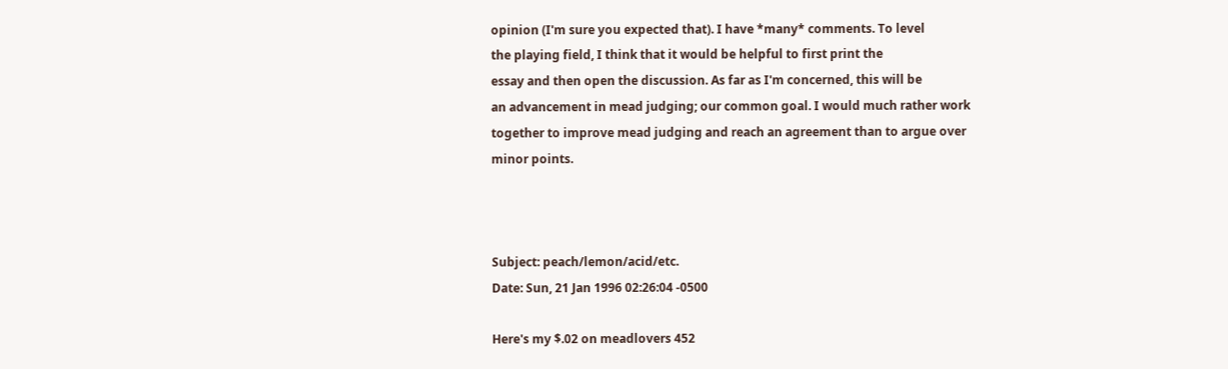opinion (I'm sure you expected that). I have *many* comments. To level
the playing field, I think that it would be helpful to first print the
essay and then open the discussion. As far as I'm concerned, this will be
an advancement in mead judging; our common goal. I would much rather work
together to improve mead judging and reach an agreement than to argue over
minor points.



Subject: peach/lemon/acid/etc.
Date: Sun, 21 Jan 1996 02:26:04 -0500

Here's my $.02 on meadlovers 452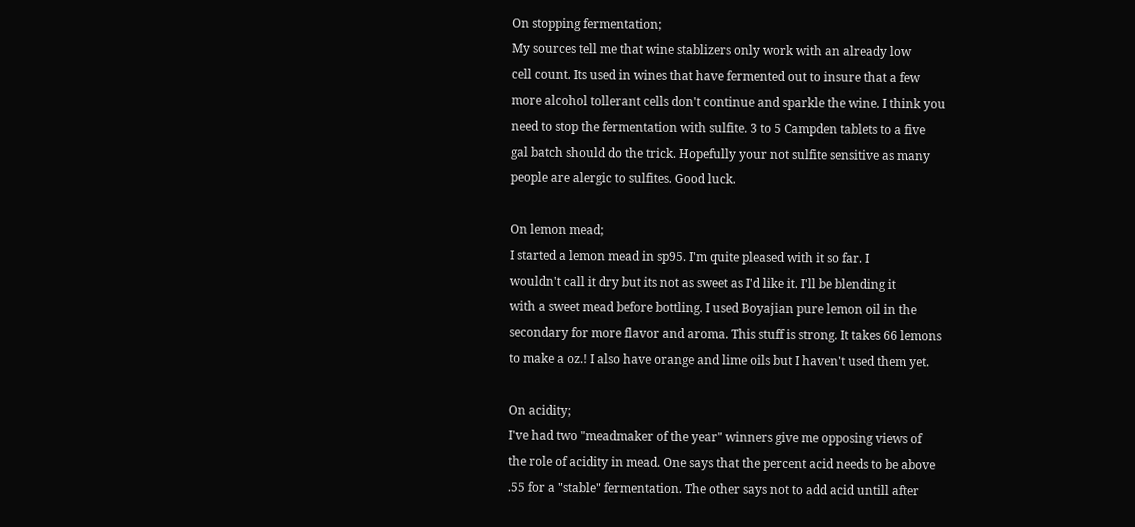On stopping fermentation;
My sources tell me that wine stablizers only work with an already low
cell count. Its used in wines that have fermented out to insure that a few
more alcohol tollerant cells don't continue and sparkle the wine. I think you
need to stop the fermentation with sulfite. 3 to 5 Campden tablets to a five
gal batch should do the trick. Hopefully your not sulfite sensitive as many
people are alergic to sulfites. Good luck.

On lemon mead;
I started a lemon mead in sp95. I'm quite pleased with it so far. I
wouldn't call it dry but its not as sweet as I'd like it. I'll be blending it
with a sweet mead before bottling. I used Boyajian pure lemon oil in the
secondary for more flavor and aroma. This stuff is strong. It takes 66 lemons
to make a oz.! I also have orange and lime oils but I haven't used them yet.

On acidity;
I've had two "meadmaker of the year" winners give me opposing views of
the role of acidity in mead. One says that the percent acid needs to be above
.55 for a "stable" fermentation. The other says not to add acid untill after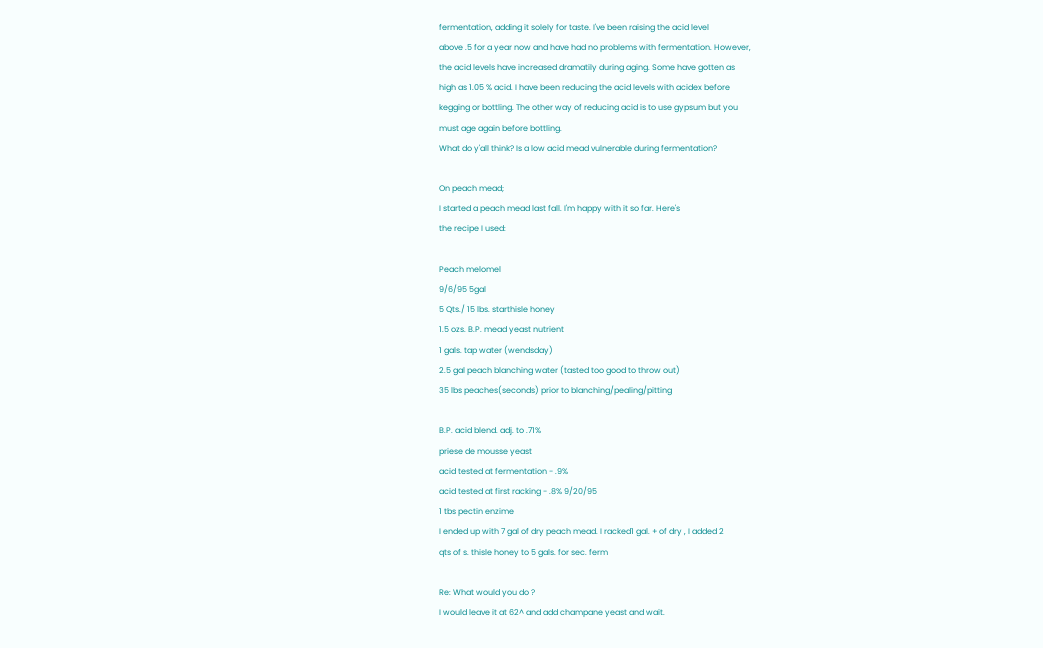fermentation, adding it solely for taste. I've been raising the acid level
above .5 for a year now and have had no problems with fermentation. However,
the acid levels have increased dramatily during aging. Some have gotten as
high as 1.05 % acid. I have been reducing the acid levels with acidex before
kegging or bottling. The other way of reducing acid is to use gypsum but you
must age again before bottling.
What do y'all think? Is a low acid mead vulnerable during fermentation?

On peach mead;
I started a peach mead last fall. I'm happy with it so far. Here's
the recipe I used:

Peach melomel
9/6/95 5gal
5 Qts./ 15 lbs. starthisle honey
1.5 ozs. B.P. mead yeast nutrient
1 gals. tap water (wendsday)
2.5 gal peach blanching water (tasted too good to throw out)
35 lbs peaches(seconds) prior to blanching/pealing/pitting

B.P. acid blend. adj. to .71%
priese de mousse yeast
acid tested at fermentation - .9%
acid tested at first racking - .8% 9/20/95
1 tbs pectin enzime
I ended up with 7 gal of dry peach mead. I racked1 gal. + of dry , I added 2
qts of s. thisle honey to 5 gals. for sec. ferm

Re: What would you do ?
I would leave it at 62^ and add champane yeast and wait.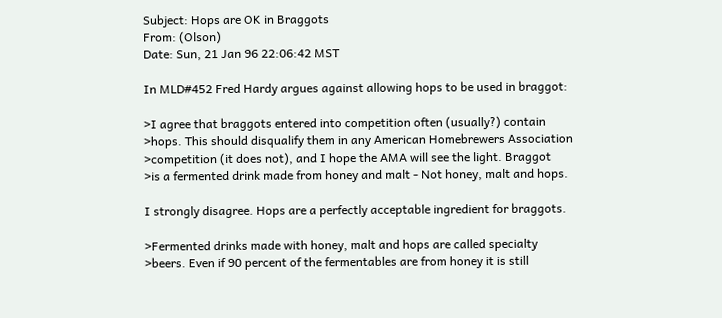Subject: Hops are OK in Braggots
From: (Olson)
Date: Sun, 21 Jan 96 22:06:42 MST

In MLD#452 Fred Hardy argues against allowing hops to be used in braggot:

>I agree that braggots entered into competition often (usually?) contain
>hops. This should disqualify them in any American Homebrewers Association
>competition (it does not), and I hope the AMA will see the light. Braggot
>is a fermented drink made from honey and malt - Not honey, malt and hops.

I strongly disagree. Hops are a perfectly acceptable ingredient for braggots.

>Fermented drinks made with honey, malt and hops are called specialty
>beers. Even if 90 percent of the fermentables are from honey it is still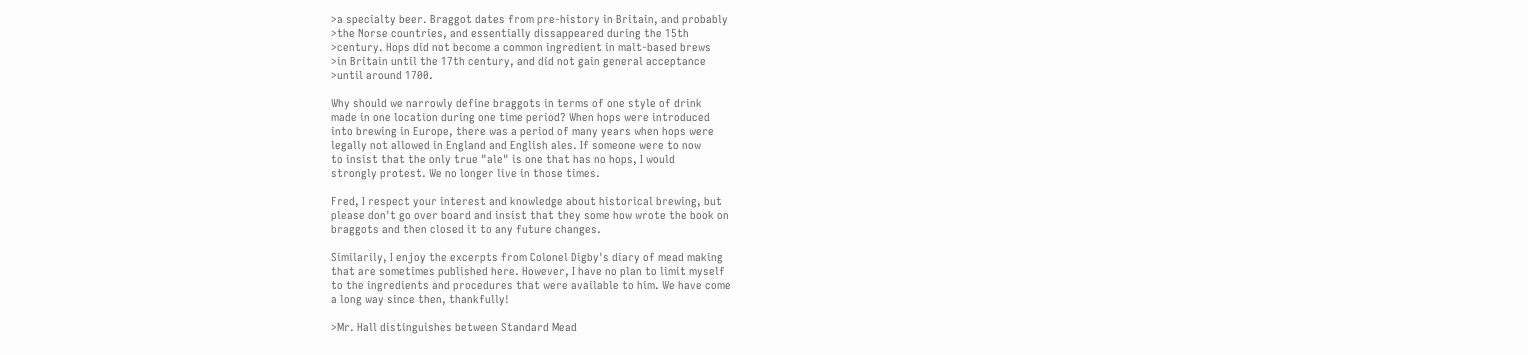>a specialty beer. Braggot dates from pre-history in Britain, and probably
>the Norse countries, and essentially dissappeared during the 15th
>century. Hops did not become a common ingredient in malt-based brews
>in Britain until the 17th century, and did not gain general acceptance
>until around 1700.

Why should we narrowly define braggots in terms of one style of drink
made in one location during one time period? When hops were introduced
into brewing in Europe, there was a period of many years when hops were
legally not allowed in England and English ales. If someone were to now
to insist that the only true "ale" is one that has no hops, I would
strongly protest. We no longer live in those times.

Fred, I respect your interest and knowledge about historical brewing, but
please don't go over board and insist that they some how wrote the book on
braggots and then closed it to any future changes.

Similarily, I enjoy the excerpts from Colonel Digby's diary of mead making
that are sometimes published here. However, I have no plan to limit myself
to the ingredients and procedures that were available to him. We have come
a long way since then, thankfully!

>Mr. Hall distinguishes between Standard Mead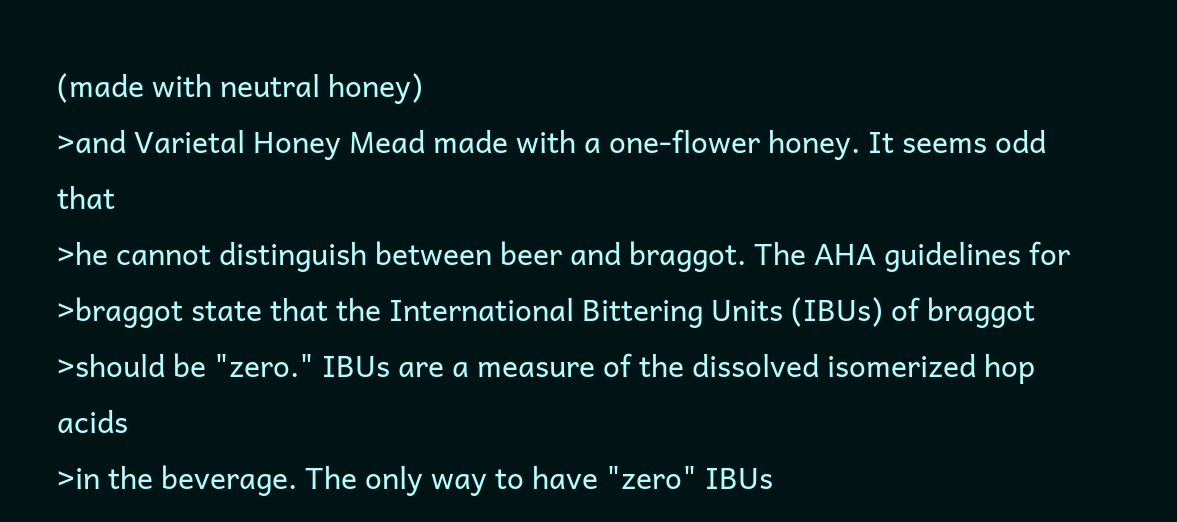(made with neutral honey)
>and Varietal Honey Mead made with a one-flower honey. It seems odd that
>he cannot distinguish between beer and braggot. The AHA guidelines for
>braggot state that the International Bittering Units (IBUs) of braggot
>should be "zero." IBUs are a measure of the dissolved isomerized hop acids
>in the beverage. The only way to have "zero" IBUs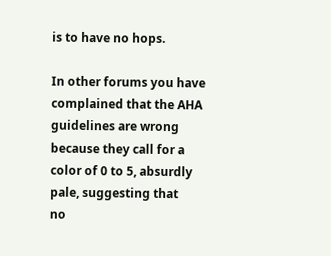is to have no hops.

In other forums you have complained that the AHA guidelines are wrong
because they call for a color of 0 to 5, absurdly pale, suggesting that
no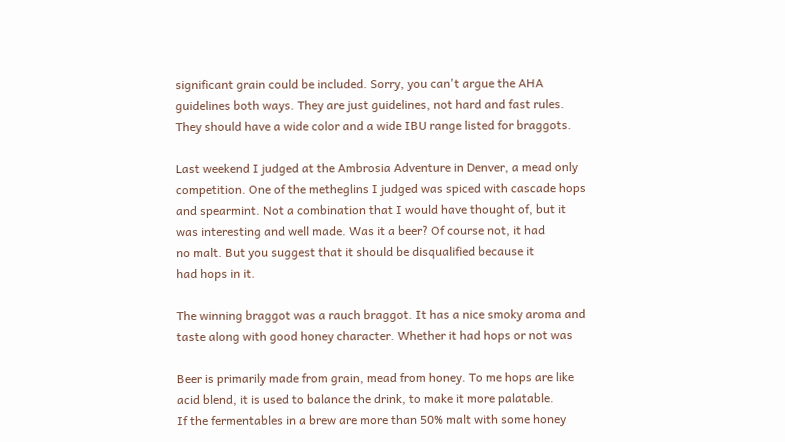significant grain could be included. Sorry, you can't argue the AHA
guidelines both ways. They are just guidelines, not hard and fast rules.
They should have a wide color and a wide IBU range listed for braggots.

Last weekend I judged at the Ambrosia Adventure in Denver, a mead only
competition. One of the metheglins I judged was spiced with cascade hops
and spearmint. Not a combination that I would have thought of, but it
was interesting and well made. Was it a beer? Of course not, it had
no malt. But you suggest that it should be disqualified because it
had hops in it.

The winning braggot was a rauch braggot. It has a nice smoky aroma and
taste along with good honey character. Whether it had hops or not was

Beer is primarily made from grain, mead from honey. To me hops are like
acid blend, it is used to balance the drink, to make it more palatable.
If the fermentables in a brew are more than 50% malt with some honey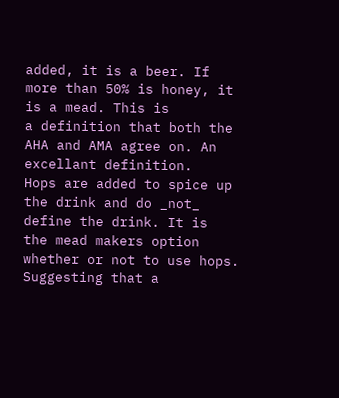added, it is a beer. If more than 50% is honey, it is a mead. This is
a definition that both the AHA and AMA agree on. An excellant definition.
Hops are added to spice up the drink and do _not_ define the drink. It is
the mead makers option whether or not to use hops. Suggesting that a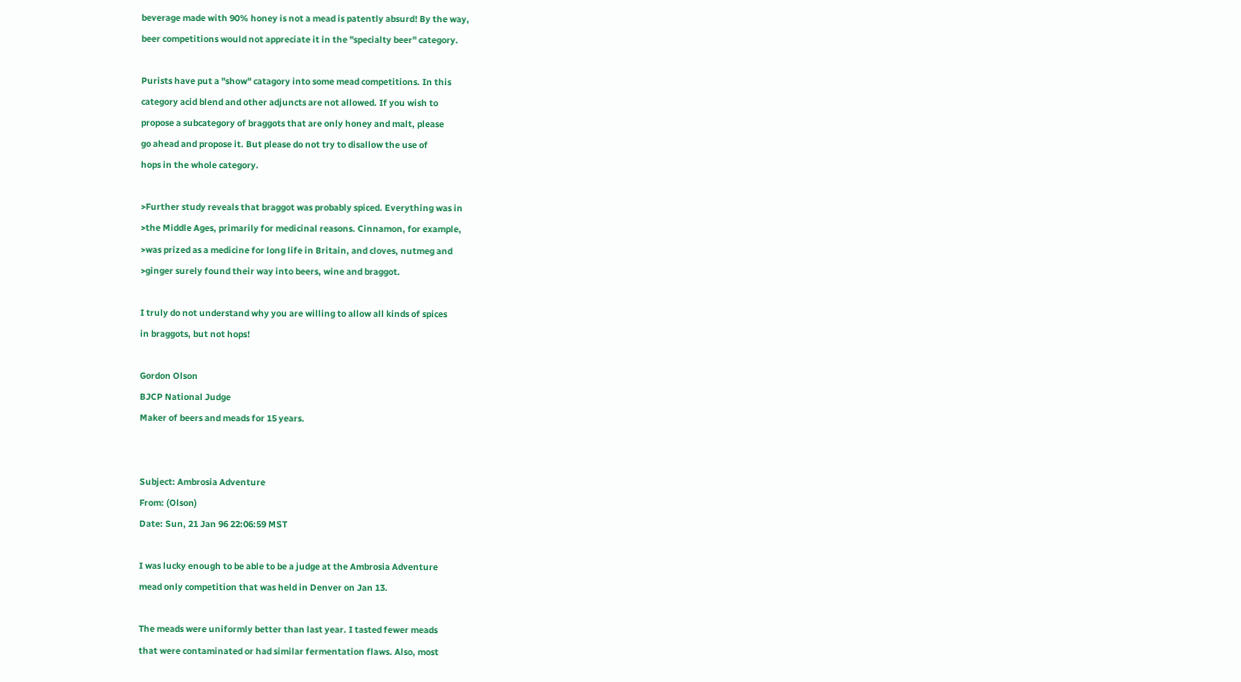beverage made with 90% honey is not a mead is patently absurd! By the way,
beer competitions would not appreciate it in the "specialty beer" category.

Purists have put a "show" catagory into some mead competitions. In this
category acid blend and other adjuncts are not allowed. If you wish to
propose a subcategory of braggots that are only honey and malt, please
go ahead and propose it. But please do not try to disallow the use of
hops in the whole category.

>Further study reveals that braggot was probably spiced. Everything was in
>the Middle Ages, primarily for medicinal reasons. Cinnamon, for example,
>was prized as a medicine for long life in Britain, and cloves, nutmeg and
>ginger surely found their way into beers, wine and braggot.

I truly do not understand why you are willing to allow all kinds of spices
in braggots, but not hops!

Gordon Olson
BJCP National Judge
Maker of beers and meads for 15 years.


Subject: Ambrosia Adventure
From: (Olson)
Date: Sun, 21 Jan 96 22:06:59 MST

I was lucky enough to be able to be a judge at the Ambrosia Adventure
mead only competition that was held in Denver on Jan 13.

The meads were uniformly better than last year. I tasted fewer meads
that were contaminated or had similar fermentation flaws. Also, most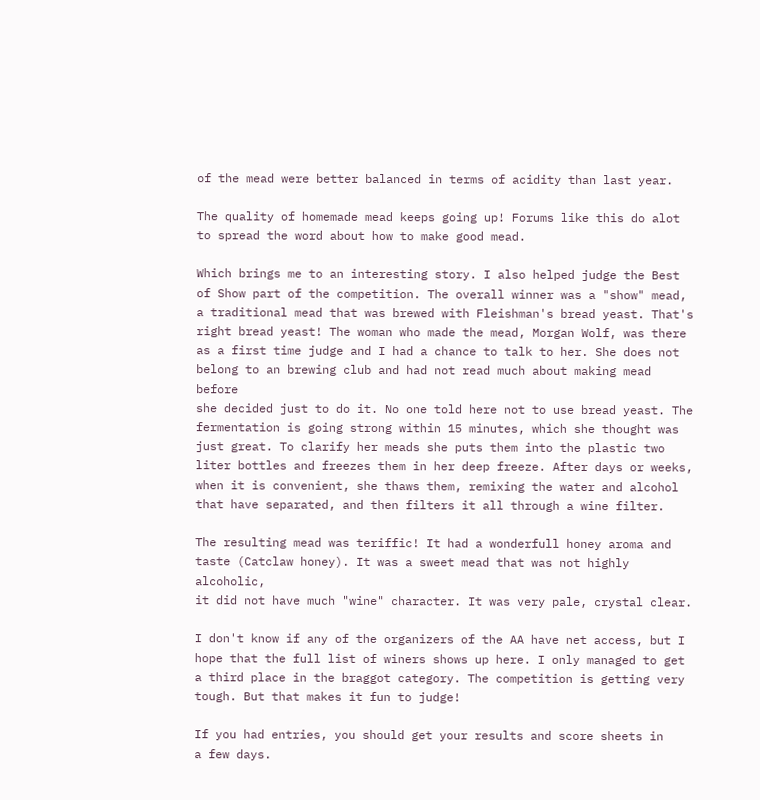of the mead were better balanced in terms of acidity than last year.

The quality of homemade mead keeps going up! Forums like this do alot
to spread the word about how to make good mead.

Which brings me to an interesting story. I also helped judge the Best
of Show part of the competition. The overall winner was a "show" mead,
a traditional mead that was brewed with Fleishman's bread yeast. That's
right bread yeast! The woman who made the mead, Morgan Wolf, was there
as a first time judge and I had a chance to talk to her. She does not
belong to an brewing club and had not read much about making mead before
she decided just to do it. No one told here not to use bread yeast. The
fermentation is going strong within 15 minutes, which she thought was
just great. To clarify her meads she puts them into the plastic two
liter bottles and freezes them in her deep freeze. After days or weeks,
when it is convenient, she thaws them, remixing the water and alcohol
that have separated, and then filters it all through a wine filter.

The resulting mead was teriffic! It had a wonderfull honey aroma and
taste (Catclaw honey). It was a sweet mead that was not highly alcoholic,
it did not have much "wine" character. It was very pale, crystal clear.

I don't know if any of the organizers of the AA have net access, but I
hope that the full list of winers shows up here. I only managed to get
a third place in the braggot category. The competition is getting very
tough. But that makes it fun to judge!

If you had entries, you should get your results and score sheets in
a few days.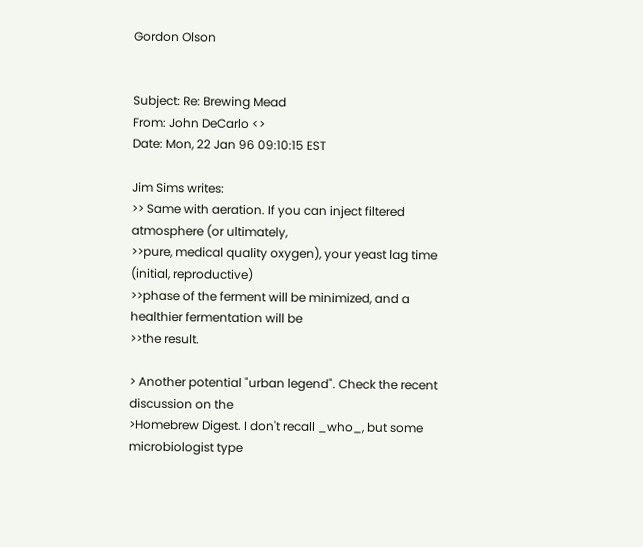Gordon Olson


Subject: Re: Brewing Mead
From: John DeCarlo <>
Date: Mon, 22 Jan 96 09:10:15 EST

Jim Sims writes:
>> Same with aeration. If you can inject filtered atmosphere (or ultimately,
>>pure, medical quality oxygen), your yeast lag time (initial, reproductive)
>>phase of the ferment will be minimized, and a healthier fermentation will be
>>the result.

> Another potential "urban legend". Check the recent discussion on the
>Homebrew Digest. I don't recall _who_, but some microbiologist type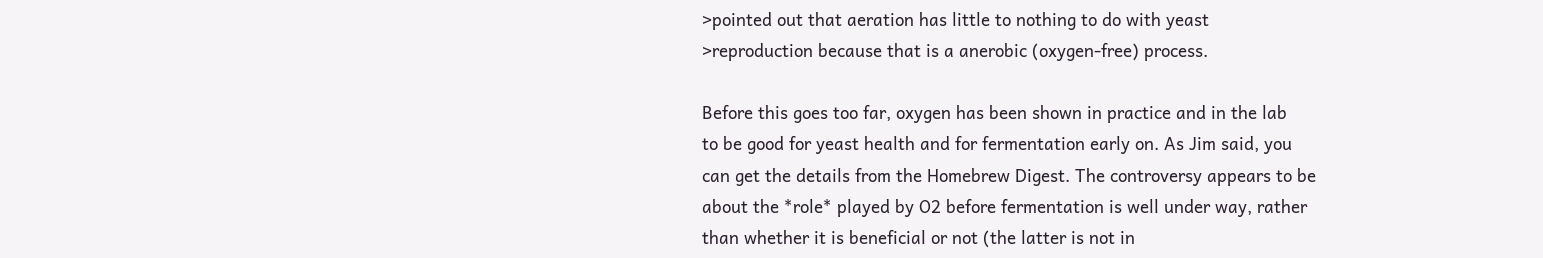>pointed out that aeration has little to nothing to do with yeast
>reproduction because that is a anerobic (oxygen-free) process.

Before this goes too far, oxygen has been shown in practice and in the lab
to be good for yeast health and for fermentation early on. As Jim said, you
can get the details from the Homebrew Digest. The controversy appears to be
about the *role* played by O2 before fermentation is well under way, rather
than whether it is beneficial or not (the latter is not in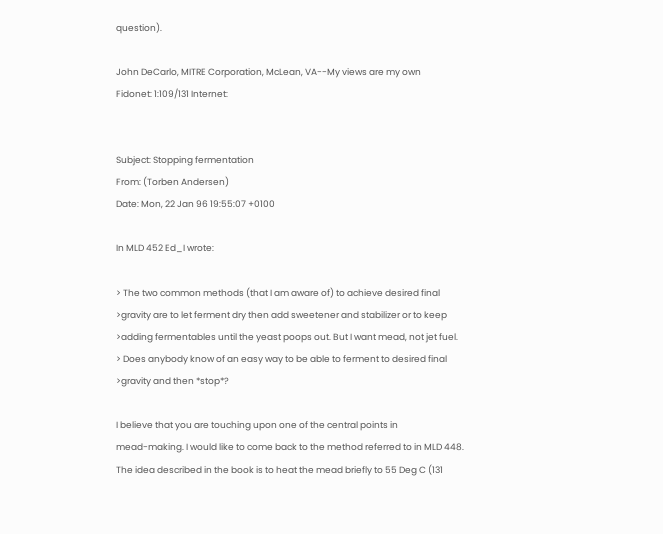question).

John DeCarlo, MITRE Corporation, McLean, VA--My views are my own
Fidonet: 1:109/131 Internet:


Subject: Stopping fermentation
From: (Torben Andersen)
Date: Mon, 22 Jan 96 19:55:07 +0100

In MLD 452 Ed_I wrote:

> The two common methods (that I am aware of) to achieve desired final
>gravity are to let ferment dry then add sweetener and stabilizer or to keep
>adding fermentables until the yeast poops out. But I want mead, not jet fuel.
> Does anybody know of an easy way to be able to ferment to desired final
>gravity and then *stop*?

I believe that you are touching upon one of the central points in
mead-making. I would like to come back to the method referred to in MLD 448.
The idea described in the book is to heat the mead briefly to 55 Deg C (131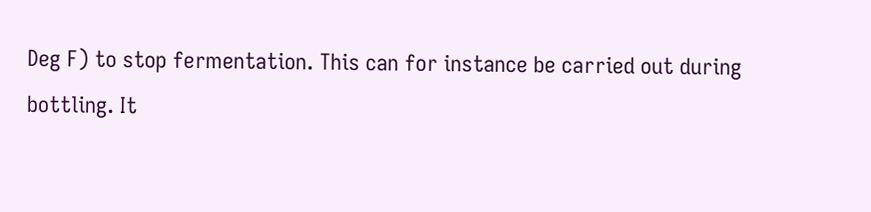Deg F) to stop fermentation. This can for instance be carried out during
bottling. It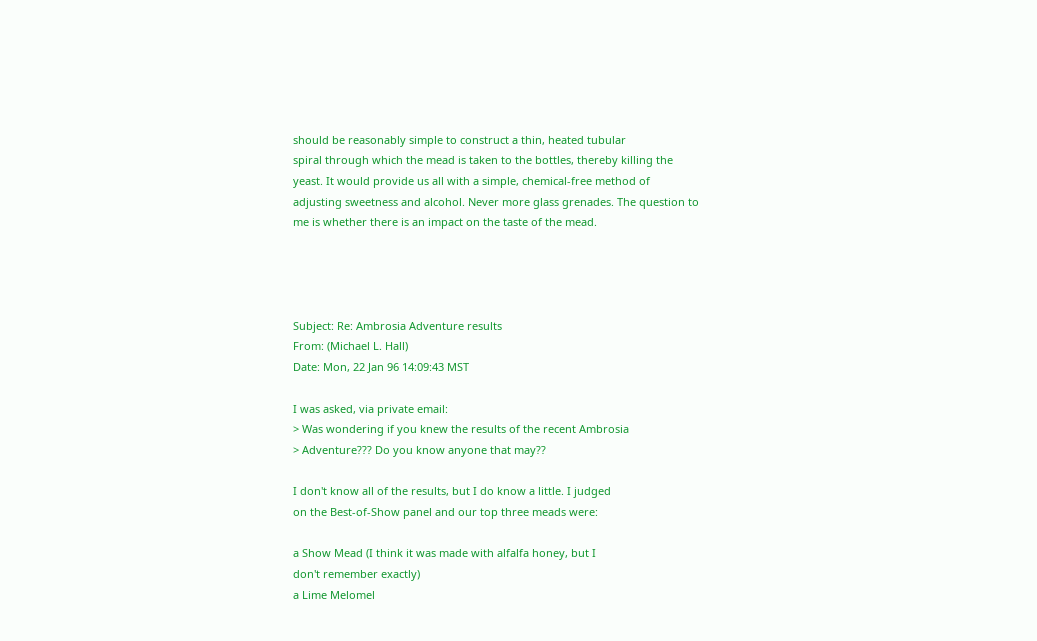should be reasonably simple to construct a thin, heated tubular
spiral through which the mead is taken to the bottles, thereby killing the
yeast. It would provide us all with a simple, chemical-free method of
adjusting sweetness and alcohol. Never more glass grenades. The question to
me is whether there is an impact on the taste of the mead.




Subject: Re: Ambrosia Adventure results
From: (Michael L. Hall)
Date: Mon, 22 Jan 96 14:09:43 MST

I was asked, via private email:
> Was wondering if you knew the results of the recent Ambrosia
> Adventure??? Do you know anyone that may??

I don't know all of the results, but I do know a little. I judged
on the Best-of-Show panel and our top three meads were:

a Show Mead (I think it was made with alfalfa honey, but I
don't remember exactly)
a Lime Melomel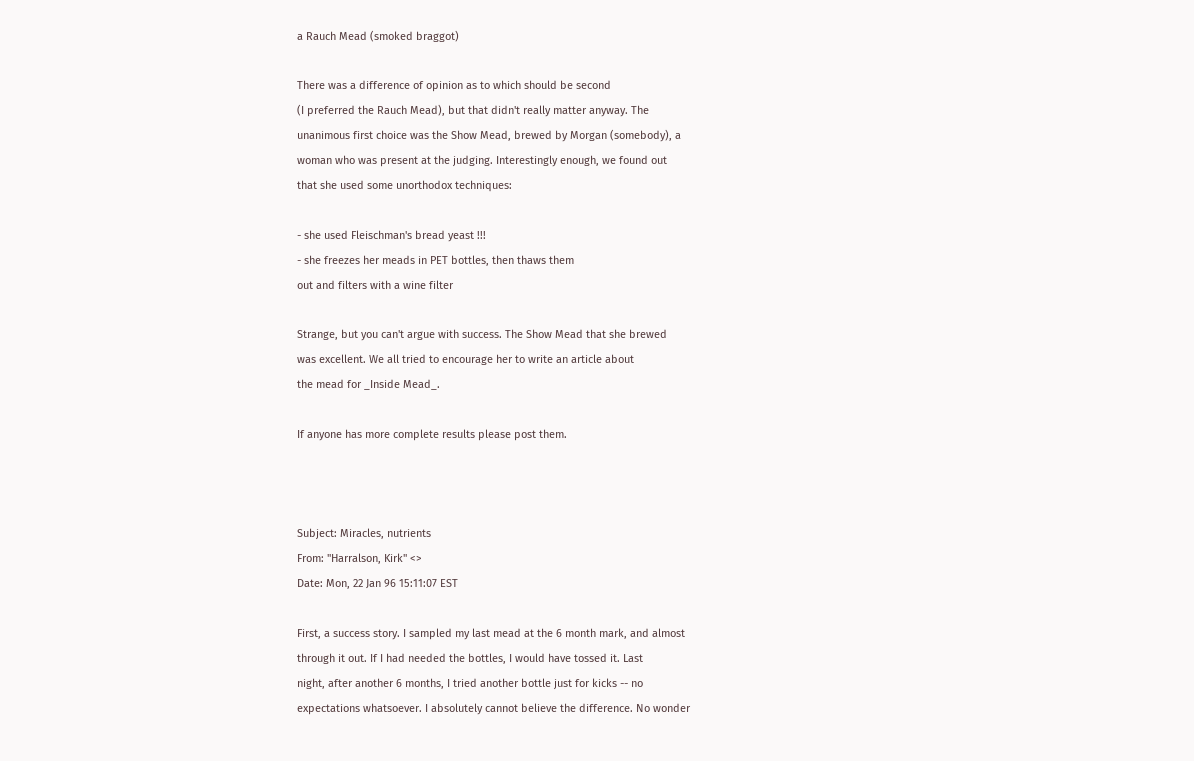a Rauch Mead (smoked braggot)

There was a difference of opinion as to which should be second
(I preferred the Rauch Mead), but that didn't really matter anyway. The
unanimous first choice was the Show Mead, brewed by Morgan (somebody), a
woman who was present at the judging. Interestingly enough, we found out
that she used some unorthodox techniques:

- she used Fleischman's bread yeast !!!
- she freezes her meads in PET bottles, then thaws them
out and filters with a wine filter

Strange, but you can't argue with success. The Show Mead that she brewed
was excellent. We all tried to encourage her to write an article about
the mead for _Inside Mead_.

If anyone has more complete results please post them.



Subject: Miracles, nutrients
From: "Harralson, Kirk" <>
Date: Mon, 22 Jan 96 15:11:07 EST

First, a success story. I sampled my last mead at the 6 month mark, and almost
through it out. If I had needed the bottles, I would have tossed it. Last
night, after another 6 months, I tried another bottle just for kicks -- no
expectations whatsoever. I absolutely cannot believe the difference. No wonder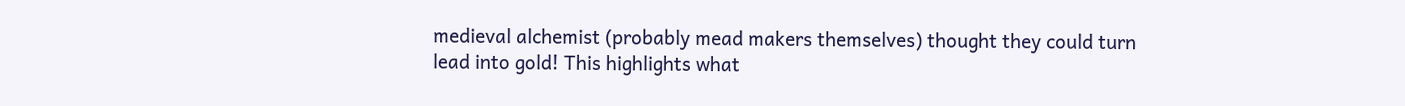medieval alchemist (probably mead makers themselves) thought they could turn
lead into gold! This highlights what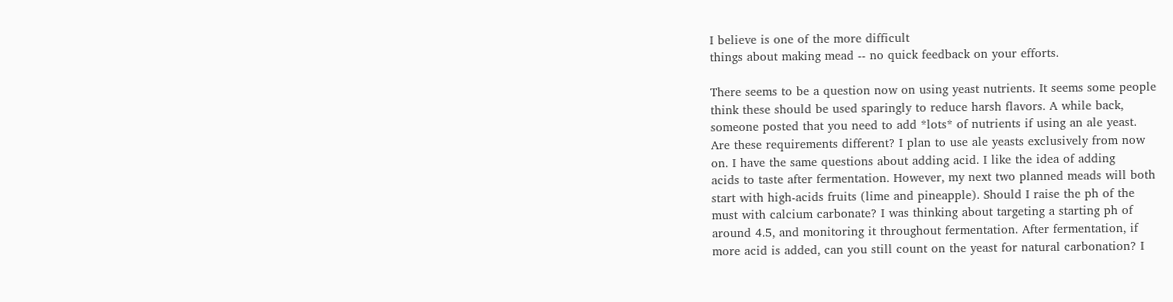I believe is one of the more difficult
things about making mead -- no quick feedback on your efforts.

There seems to be a question now on using yeast nutrients. It seems some people
think these should be used sparingly to reduce harsh flavors. A while back,
someone posted that you need to add *lots* of nutrients if using an ale yeast.
Are these requirements different? I plan to use ale yeasts exclusively from now
on. I have the same questions about adding acid. I like the idea of adding
acids to taste after fermentation. However, my next two planned meads will both
start with high-acids fruits (lime and pineapple). Should I raise the ph of the
must with calcium carbonate? I was thinking about targeting a starting ph of
around 4.5, and monitoring it throughout fermentation. After fermentation, if
more acid is added, can you still count on the yeast for natural carbonation? I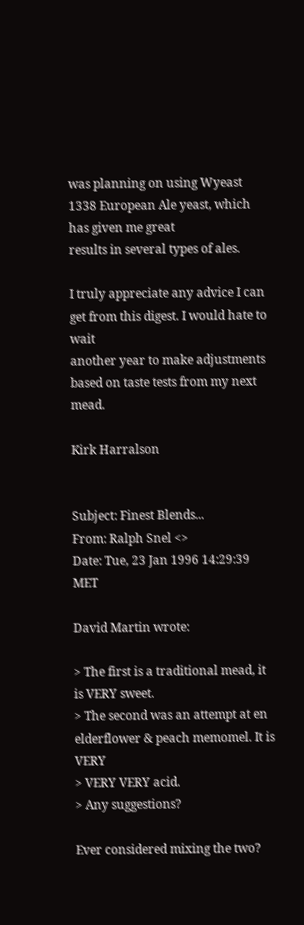was planning on using Wyeast 1338 European Ale yeast, which has given me great
results in several types of ales.

I truly appreciate any advice I can get from this digest. I would hate to wait
another year to make adjustments based on taste tests from my next mead.

Kirk Harralson


Subject: Finest Blends...
From: Ralph Snel <>
Date: Tue, 23 Jan 1996 14:29:39 MET

David Martin wrote:

> The first is a traditional mead, it is VERY sweet.
> The second was an attempt at en elderflower & peach memomel. It is VERY
> VERY VERY acid.
> Any suggestions?

Ever considered mixing the two?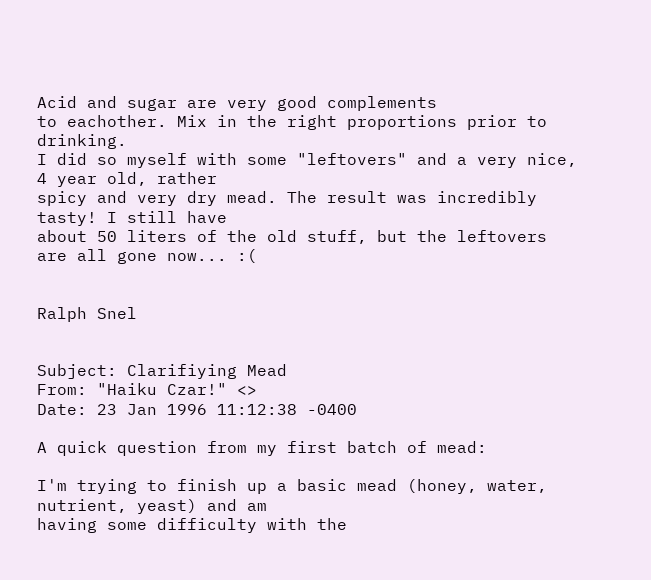Acid and sugar are very good complements
to eachother. Mix in the right proportions prior to drinking.
I did so myself with some "leftovers" and a very nice, 4 year old, rather
spicy and very dry mead. The result was incredibly tasty! I still have
about 50 liters of the old stuff, but the leftovers are all gone now... :(


Ralph Snel


Subject: Clarifiying Mead
From: "Haiku Czar!" <>
Date: 23 Jan 1996 11:12:38 -0400

A quick question from my first batch of mead:

I'm trying to finish up a basic mead (honey, water, nutrient, yeast) and am
having some difficulty with the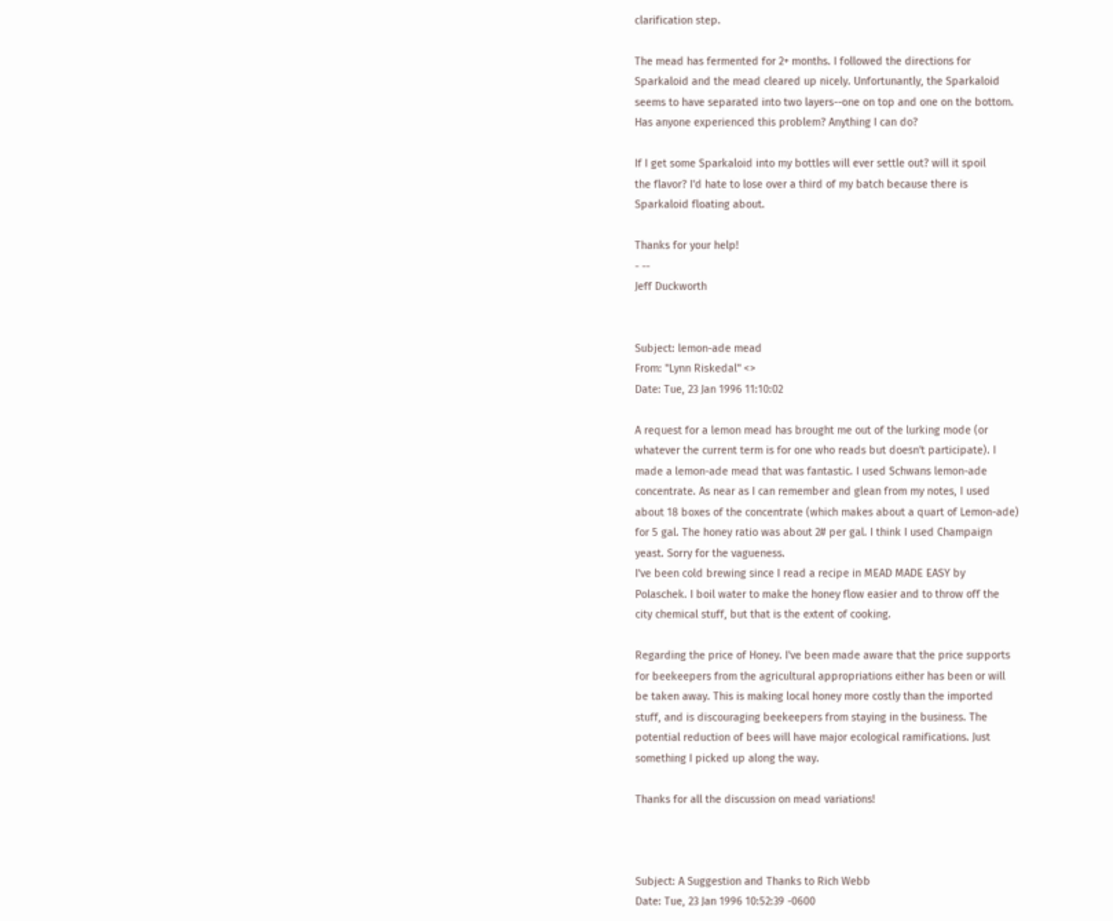clarification step.

The mead has fermented for 2+ months. I followed the directions for
Sparkaloid and the mead cleared up nicely. Unfortunantly, the Sparkaloid
seems to have separated into two layers--one on top and one on the bottom.
Has anyone experienced this problem? Anything I can do?

If I get some Sparkaloid into my bottles will ever settle out? will it spoil
the flavor? I'd hate to lose over a third of my batch because there is
Sparkaloid floating about.

Thanks for your help!
- --
Jeff Duckworth


Subject: lemon-ade mead
From: "Lynn Riskedal" <>
Date: Tue, 23 Jan 1996 11:10:02

A request for a lemon mead has brought me out of the lurking mode (or
whatever the current term is for one who reads but doesn't participate). I
made a lemon-ade mead that was fantastic. I used Schwans lemon-ade
concentrate. As near as I can remember and glean from my notes, I used
about 18 boxes of the concentrate (which makes about a quart of Lemon-ade)
for 5 gal. The honey ratio was about 2# per gal. I think I used Champaign
yeast. Sorry for the vagueness.
I've been cold brewing since I read a recipe in MEAD MADE EASY by
Polaschek. I boil water to make the honey flow easier and to throw off the
city chemical stuff, but that is the extent of cooking.

Regarding the price of Honey. I've been made aware that the price supports
for beekeepers from the agricultural appropriations either has been or will
be taken away. This is making local honey more costly than the imported
stuff, and is discouraging beekeepers from staying in the business. The
potential reduction of bees will have major ecological ramifications. Just
something I picked up along the way.

Thanks for all the discussion on mead variations!



Subject: A Suggestion and Thanks to Rich Webb
Date: Tue, 23 Jan 1996 10:52:39 -0600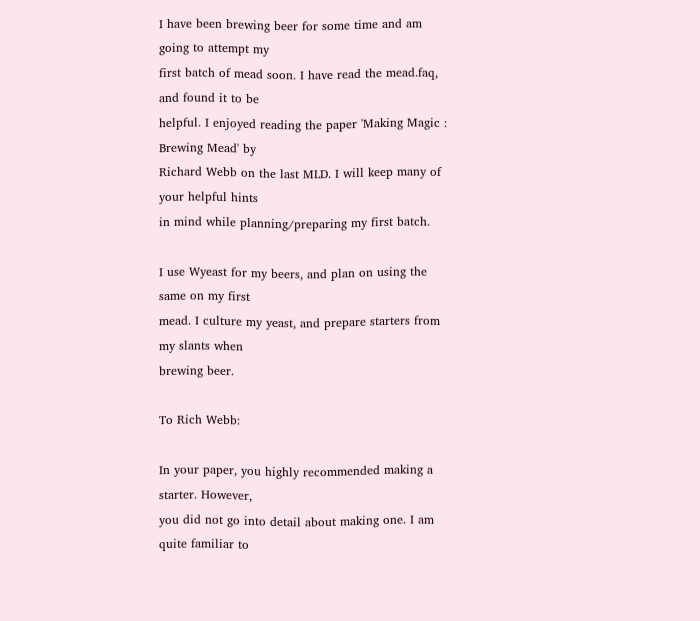I have been brewing beer for some time and am going to attempt my
first batch of mead soon. I have read the mead.faq, and found it to be
helpful. I enjoyed reading the paper 'Making Magic : Brewing Mead' by
Richard Webb on the last MLD. I will keep many of your helpful hints
in mind while planning/preparing my first batch.

I use Wyeast for my beers, and plan on using the same on my first
mead. I culture my yeast, and prepare starters from my slants when
brewing beer.

To Rich Webb:

In your paper, you highly recommended making a starter. However,
you did not go into detail about making one. I am quite familiar to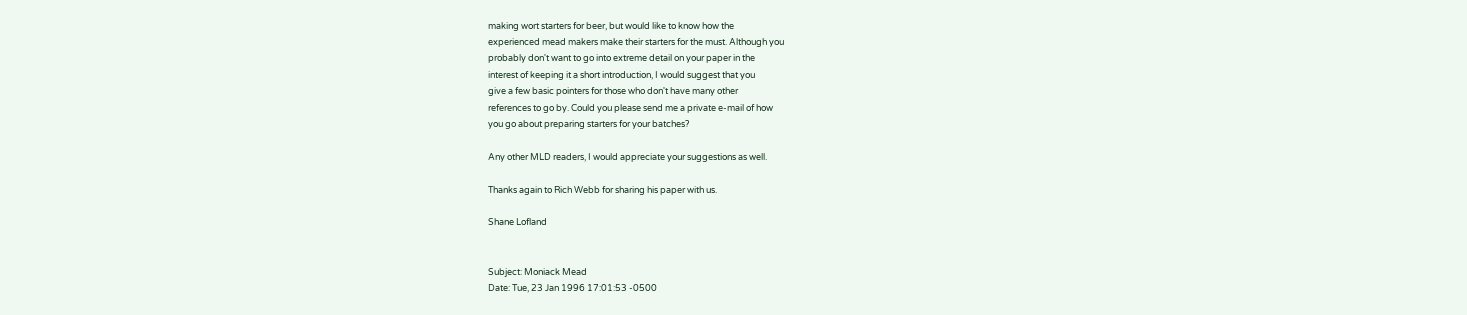making wort starters for beer, but would like to know how the
experienced mead makers make their starters for the must. Although you
probably don't want to go into extreme detail on your paper in the
interest of keeping it a short introduction, I would suggest that you
give a few basic pointers for those who don't have many other
references to go by. Could you please send me a private e-mail of how
you go about preparing starters for your batches?

Any other MLD readers, I would appreciate your suggestions as well.

Thanks again to Rich Webb for sharing his paper with us.

Shane Lofland


Subject: Moniack Mead
Date: Tue, 23 Jan 1996 17:01:53 -0500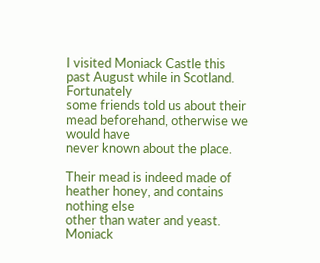I visited Moniack Castle this past August while in Scotland. Fortunately
some friends told us about their mead beforehand, otherwise we would have
never known about the place.

Their mead is indeed made of heather honey, and contains nothing else
other than water and yeast. Moniack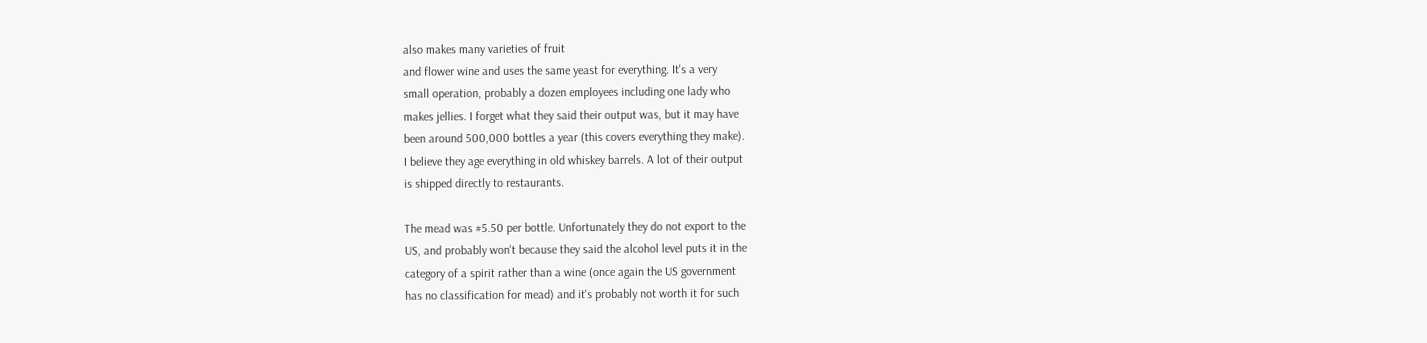also makes many varieties of fruit
and flower wine and uses the same yeast for everything. It's a very
small operation, probably a dozen employees including one lady who
makes jellies. I forget what they said their output was, but it may have
been around 500,000 bottles a year (this covers everything they make).
I believe they age everything in old whiskey barrels. A lot of their output
is shipped directly to restaurants.

The mead was #5.50 per bottle. Unfortunately they do not export to the
US, and probably won't because they said the alcohol level puts it in the
category of a spirit rather than a wine (once again the US government
has no classification for mead) and it's probably not worth it for such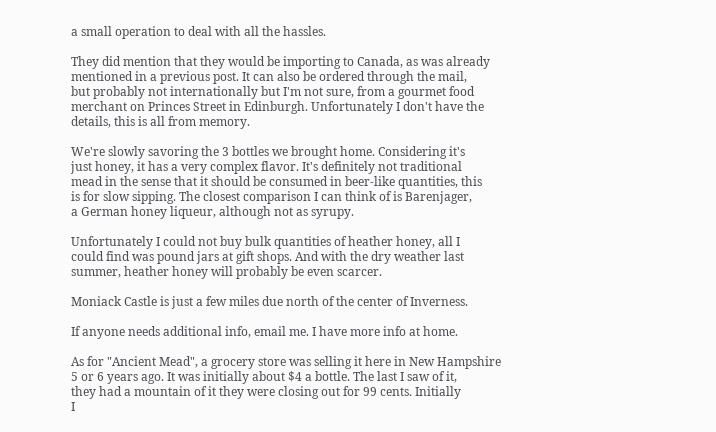a small operation to deal with all the hassles.

They did mention that they would be importing to Canada, as was already
mentioned in a previous post. It can also be ordered through the mail,
but probably not internationally but I'm not sure, from a gourmet food
merchant on Princes Street in Edinburgh. Unfortunately I don't have the
details, this is all from memory.

We're slowly savoring the 3 bottles we brought home. Considering it's
just honey, it has a very complex flavor. It's definitely not traditional
mead in the sense that it should be consumed in beer-like quantities, this
is for slow sipping. The closest comparison I can think of is Barenjager,
a German honey liqueur, although not as syrupy.

Unfortunately I could not buy bulk quantities of heather honey, all I
could find was pound jars at gift shops. And with the dry weather last
summer, heather honey will probably be even scarcer.

Moniack Castle is just a few miles due north of the center of Inverness.

If anyone needs additional info, email me. I have more info at home.

As for "Ancient Mead", a grocery store was selling it here in New Hampshire
5 or 6 years ago. It was initially about $4 a bottle. The last I saw of it,
they had a mountain of it they were closing out for 99 cents. Initially
I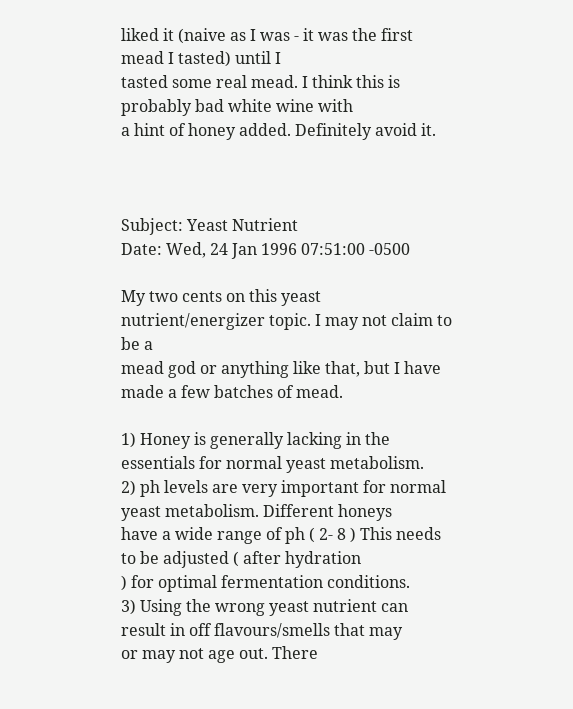liked it (naive as I was - it was the first mead I tasted) until I
tasted some real mead. I think this is probably bad white wine with
a hint of honey added. Definitely avoid it.



Subject: Yeast Nutrient
Date: Wed, 24 Jan 1996 07:51:00 -0500

My two cents on this yeast nutrient/energizer topic. I may not claim to be a
mead god or anything like that, but I have made a few batches of mead.

1) Honey is generally lacking in the essentials for normal yeast metabolism.
2) ph levels are very important for normal yeast metabolism. Different honeys
have a wide range of ph ( 2- 8 ) This needs to be adjusted ( after hydration
) for optimal fermentation conditions.
3) Using the wrong yeast nutrient can result in off flavours/smells that may
or may not age out. There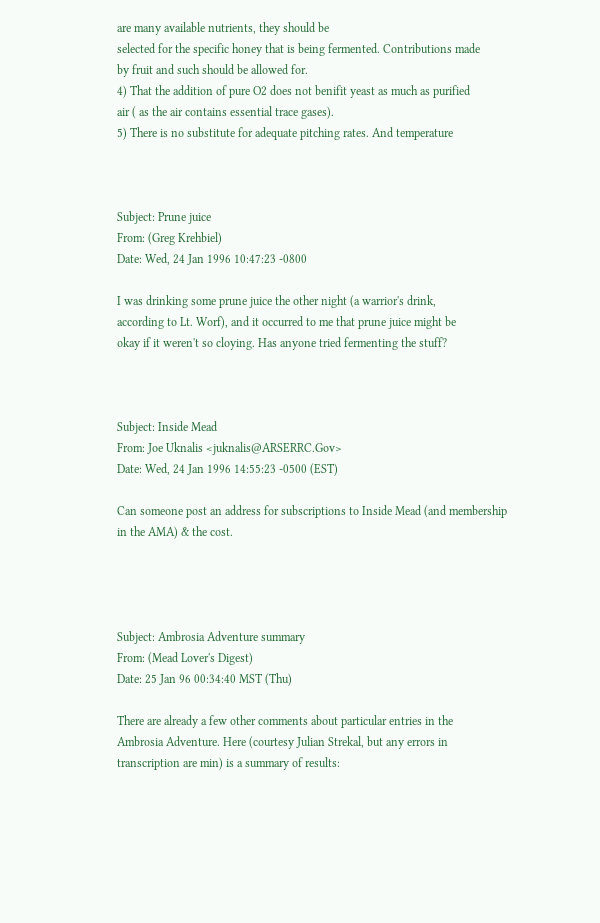are many available nutrients, they should be
selected for the specific honey that is being fermented. Contributions made
by fruit and such should be allowed for.
4) That the addition of pure O2 does not benifit yeast as much as purified
air ( as the air contains essential trace gases).
5) There is no substitute for adequate pitching rates. And temperature



Subject: Prune juice
From: (Greg Krehbiel)
Date: Wed, 24 Jan 1996 10:47:23 -0800

I was drinking some prune juice the other night (a warrior's drink,
according to Lt. Worf), and it occurred to me that prune juice might be
okay if it weren't so cloying. Has anyone tried fermenting the stuff?



Subject: Inside Mead
From: Joe Uknalis <juknalis@ARSERRC.Gov>
Date: Wed, 24 Jan 1996 14:55:23 -0500 (EST)

Can someone post an address for subscriptions to Inside Mead (and membership
in the AMA) & the cost.




Subject: Ambrosia Adventure summary
From: (Mead Lover's Digest)
Date: 25 Jan 96 00:34:40 MST (Thu)

There are already a few other comments about particular entries in the
Ambrosia Adventure. Here (courtesy Julian Strekal, but any errors in
transcription are min) is a summary of results: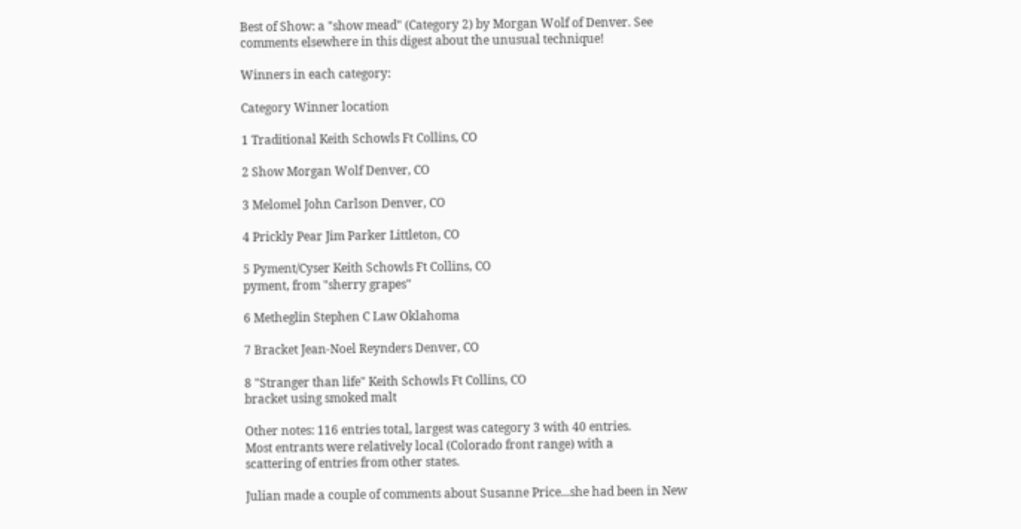Best of Show: a "show mead" (Category 2) by Morgan Wolf of Denver. See
comments elsewhere in this digest about the unusual technique!

Winners in each category:

Category Winner location

1 Traditional Keith Schowls Ft Collins, CO

2 Show Morgan Wolf Denver, CO

3 Melomel John Carlson Denver, CO

4 Prickly Pear Jim Parker Littleton, CO

5 Pyment/Cyser Keith Schowls Ft Collins, CO
pyment, from "sherry grapes"

6 Metheglin Stephen C Law Oklahoma

7 Bracket Jean-Noel Reynders Denver, CO

8 "Stranger than life" Keith Schowls Ft Collins, CO
bracket using smoked malt

Other notes: 116 entries total, largest was category 3 with 40 entries.
Most entrants were relatively local (Colorado front range) with a
scattering of entries from other states.

Julian made a couple of comments about Susanne Price...she had been in New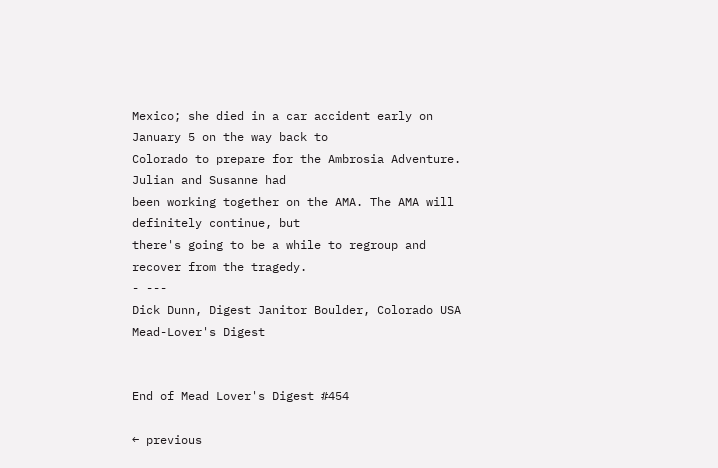Mexico; she died in a car accident early on January 5 on the way back to
Colorado to prepare for the Ambrosia Adventure. Julian and Susanne had
been working together on the AMA. The AMA will definitely continue, but
there's going to be a while to regroup and recover from the tragedy.
- ---
Dick Dunn, Digest Janitor Boulder, Colorado USA
Mead-Lover's Digest


End of Mead Lover's Digest #454

← previous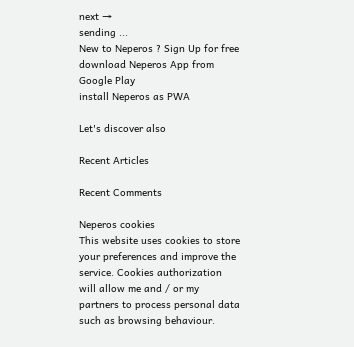next →
sending ...
New to Neperos ? Sign Up for free
download Neperos App from Google Play
install Neperos as PWA

Let's discover also

Recent Articles

Recent Comments

Neperos cookies
This website uses cookies to store your preferences and improve the service. Cookies authorization will allow me and / or my partners to process personal data such as browsing behaviour.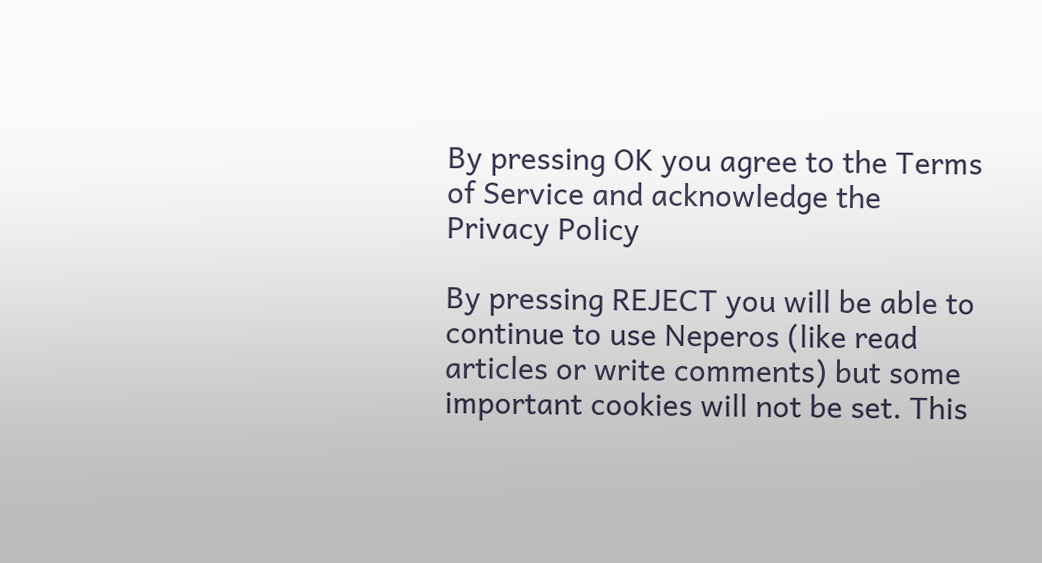By pressing OK you agree to the Terms of Service and acknowledge the Privacy Policy

By pressing REJECT you will be able to continue to use Neperos (like read articles or write comments) but some important cookies will not be set. This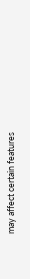may affect certain features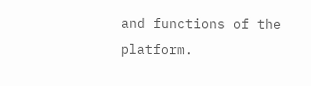and functions of the platform.